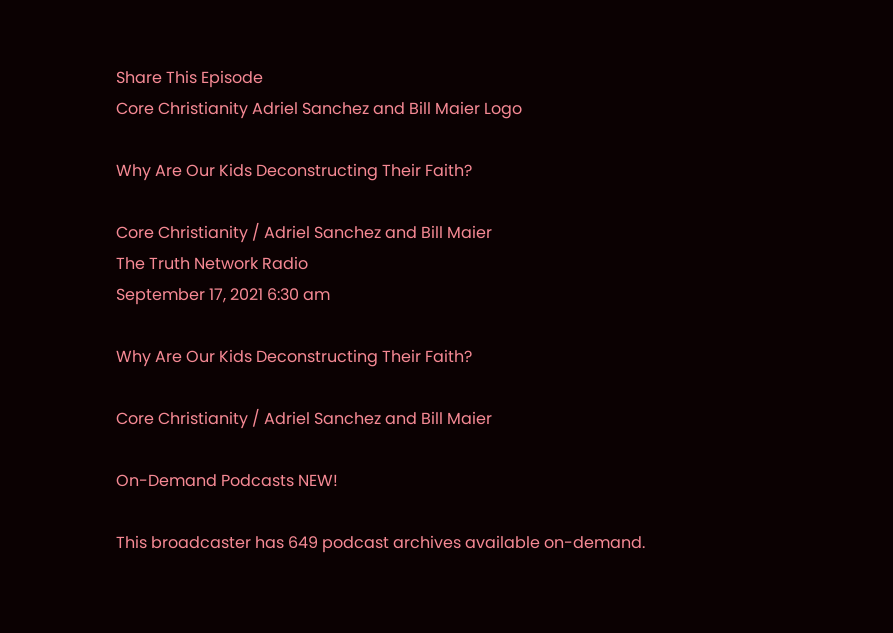Share This Episode
Core Christianity Adriel Sanchez and Bill Maier Logo

Why Are Our Kids Deconstructing Their Faith?

Core Christianity / Adriel Sanchez and Bill Maier
The Truth Network Radio
September 17, 2021 6:30 am

Why Are Our Kids Deconstructing Their Faith?

Core Christianity / Adriel Sanchez and Bill Maier

On-Demand Podcasts NEW!

This broadcaster has 649 podcast archives available on-demand.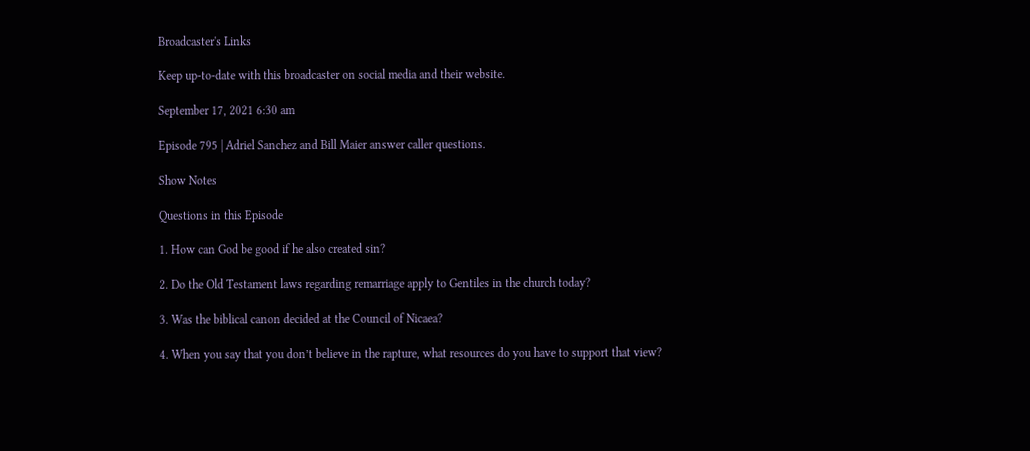Broadcaster's Links

Keep up-to-date with this broadcaster on social media and their website.

September 17, 2021 6:30 am

Episode 795 | Adriel Sanchez and Bill Maier answer caller questions.

Show Notes

Questions in this Episode

1. How can God be good if he also created sin?

2. Do the Old Testament laws regarding remarriage apply to Gentiles in the church today?

3. Was the biblical canon decided at the Council of Nicaea?

4. When you say that you don’t believe in the rapture, what resources do you have to support that view?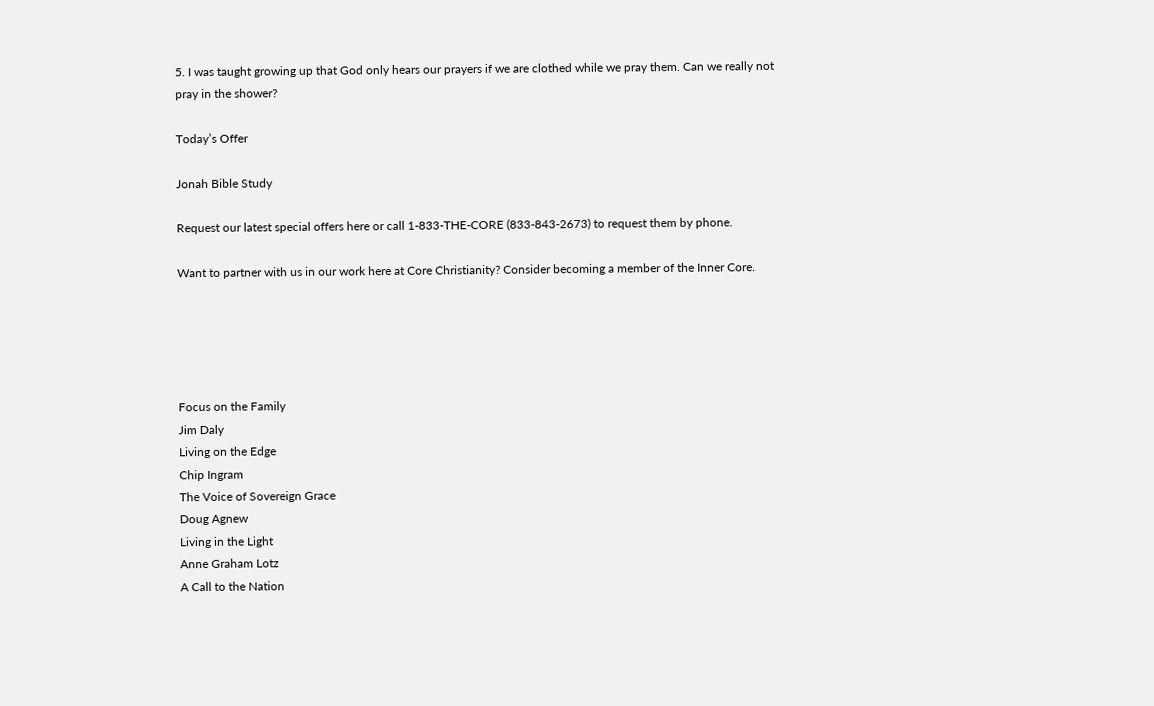5. I was taught growing up that God only hears our prayers if we are clothed while we pray them. Can we really not pray in the shower?

Today’s Offer

Jonah Bible Study

Request our latest special offers here or call 1-833-THE-CORE (833-843-2673) to request them by phone.

Want to partner with us in our work here at Core Christianity? Consider becoming a member of the Inner Core.





Focus on the Family
Jim Daly
Living on the Edge
Chip Ingram
The Voice of Sovereign Grace
Doug Agnew
Living in the Light
Anne Graham Lotz
A Call to the Nation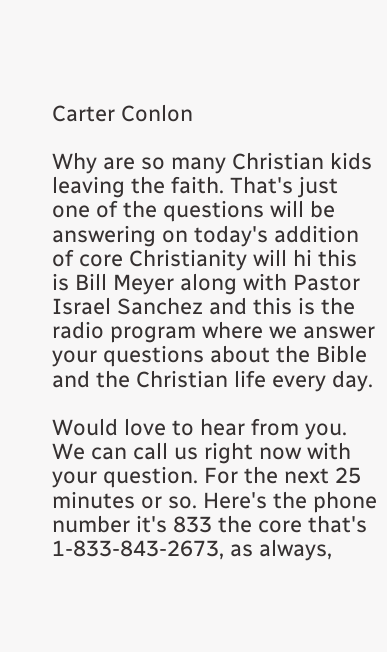Carter Conlon

Why are so many Christian kids leaving the faith. That's just one of the questions will be answering on today's addition of core Christianity will hi this is Bill Meyer along with Pastor Israel Sanchez and this is the radio program where we answer your questions about the Bible and the Christian life every day.

Would love to hear from you. We can call us right now with your question. For the next 25 minutes or so. Here's the phone number it's 833 the core that's 1-833-843-2673, as always,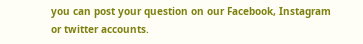you can post your question on our Facebook, Instagram or twitter accounts.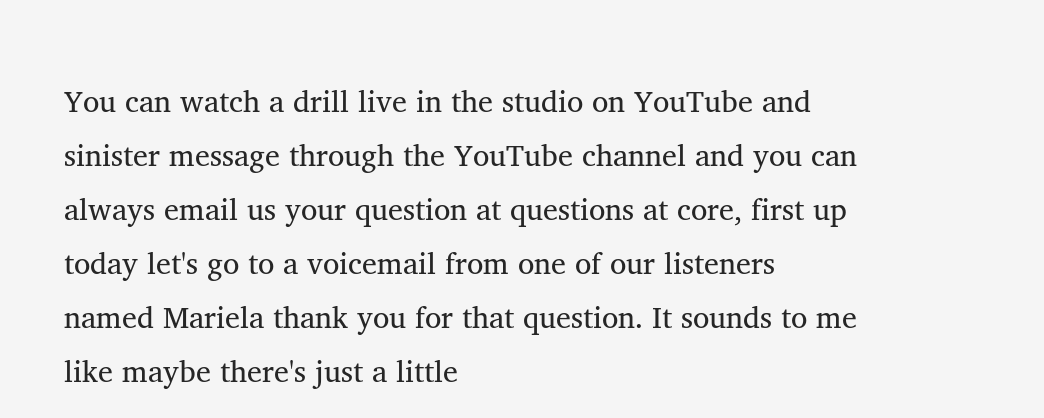You can watch a drill live in the studio on YouTube and sinister message through the YouTube channel and you can always email us your question at questions at core, first up today let's go to a voicemail from one of our listeners named Mariela thank you for that question. It sounds to me like maybe there's just a little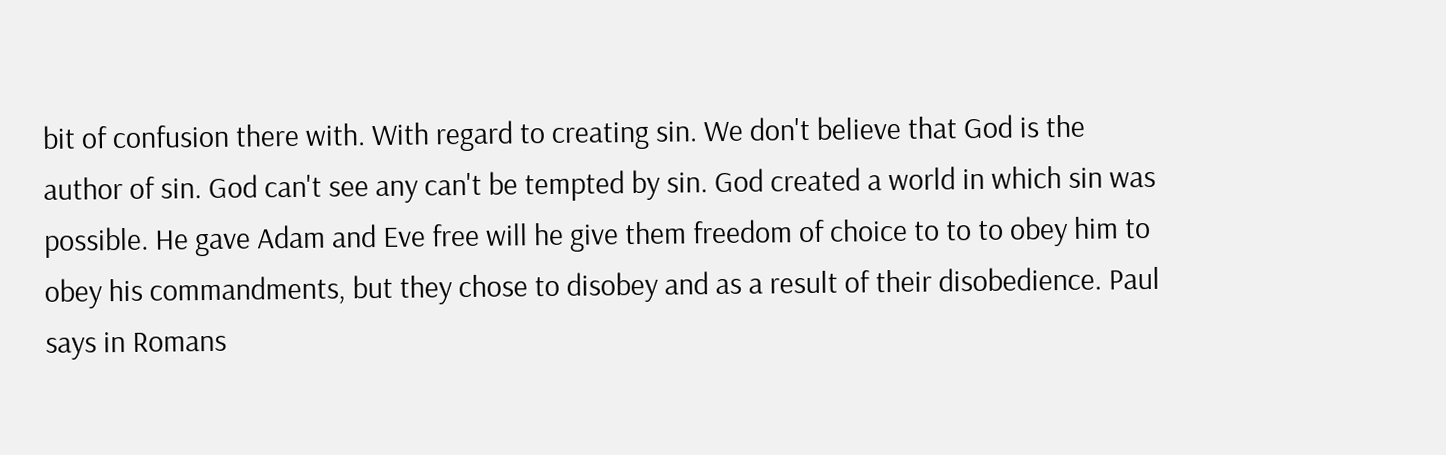bit of confusion there with. With regard to creating sin. We don't believe that God is the author of sin. God can't see any can't be tempted by sin. God created a world in which sin was possible. He gave Adam and Eve free will he give them freedom of choice to to to obey him to obey his commandments, but they chose to disobey and as a result of their disobedience. Paul says in Romans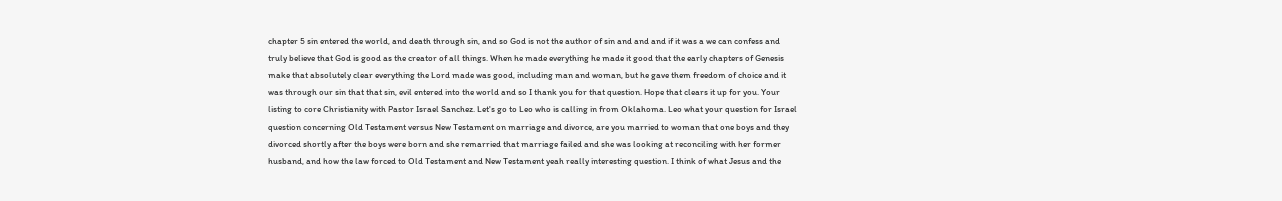chapter 5 sin entered the world, and death through sin, and so God is not the author of sin and and and if it was a we can confess and truly believe that God is good as the creator of all things. When he made everything he made it good that the early chapters of Genesis make that absolutely clear everything the Lord made was good, including man and woman, but he gave them freedom of choice and it was through our sin that that sin, evil entered into the world and so I thank you for that question. Hope that clears it up for you. Your listing to core Christianity with Pastor Israel Sanchez. Let's go to Leo who is calling in from Oklahoma. Leo what your question for Israel question concerning Old Testament versus New Testament on marriage and divorce, are you married to woman that one boys and they divorced shortly after the boys were born and she remarried that marriage failed and she was looking at reconciling with her former husband, and how the law forced to Old Testament and New Testament yeah really interesting question. I think of what Jesus and the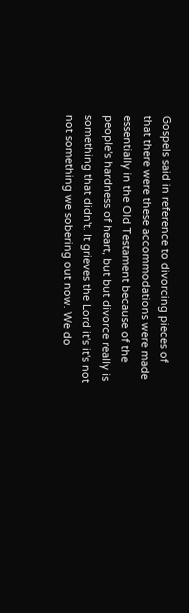Gospels said in reference to divorcing pieces of that there were these accommodations were made essentially in the Old Testament because of the people's hardness of heart, but but divorce really is something that didn't. It grieves the Lord it's it's not not something we sobering out now. We do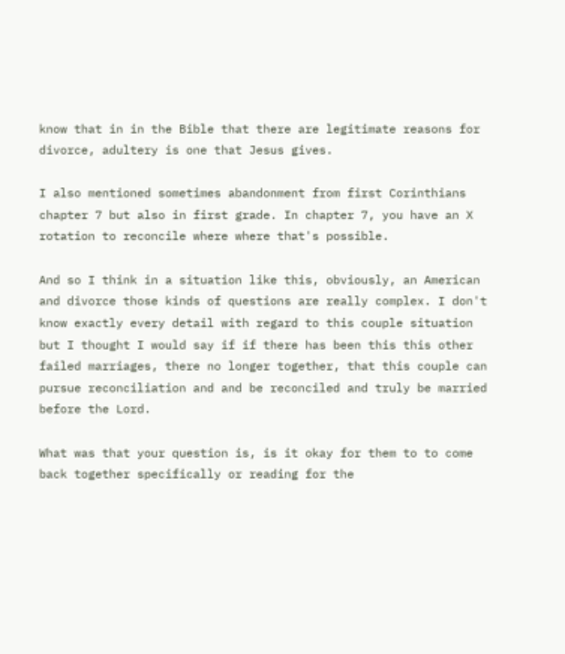know that in in the Bible that there are legitimate reasons for divorce, adultery is one that Jesus gives.

I also mentioned sometimes abandonment from first Corinthians chapter 7 but also in first grade. In chapter 7, you have an X rotation to reconcile where where that's possible.

And so I think in a situation like this, obviously, an American and divorce those kinds of questions are really complex. I don't know exactly every detail with regard to this couple situation but I thought I would say if if there has been this this other failed marriages, there no longer together, that this couple can pursue reconciliation and and be reconciled and truly be married before the Lord.

What was that your question is, is it okay for them to to come back together specifically or reading for the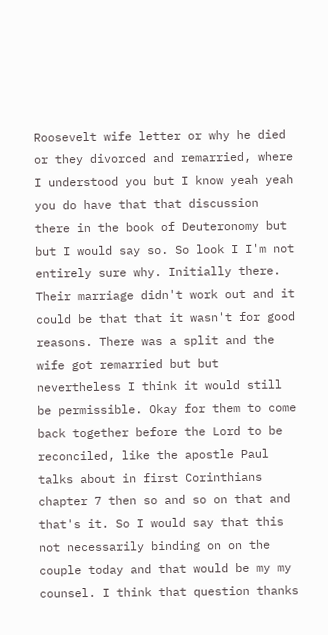Roosevelt wife letter or why he died or they divorced and remarried, where I understood you but I know yeah yeah you do have that that discussion there in the book of Deuteronomy but but I would say so. So look I I'm not entirely sure why. Initially there. Their marriage didn't work out and it could be that that it wasn't for good reasons. There was a split and the wife got remarried but but nevertheless I think it would still be permissible. Okay for them to come back together before the Lord to be reconciled, like the apostle Paul talks about in first Corinthians chapter 7 then so and so on that and that's it. So I would say that this not necessarily binding on on the couple today and that would be my my counsel. I think that question thanks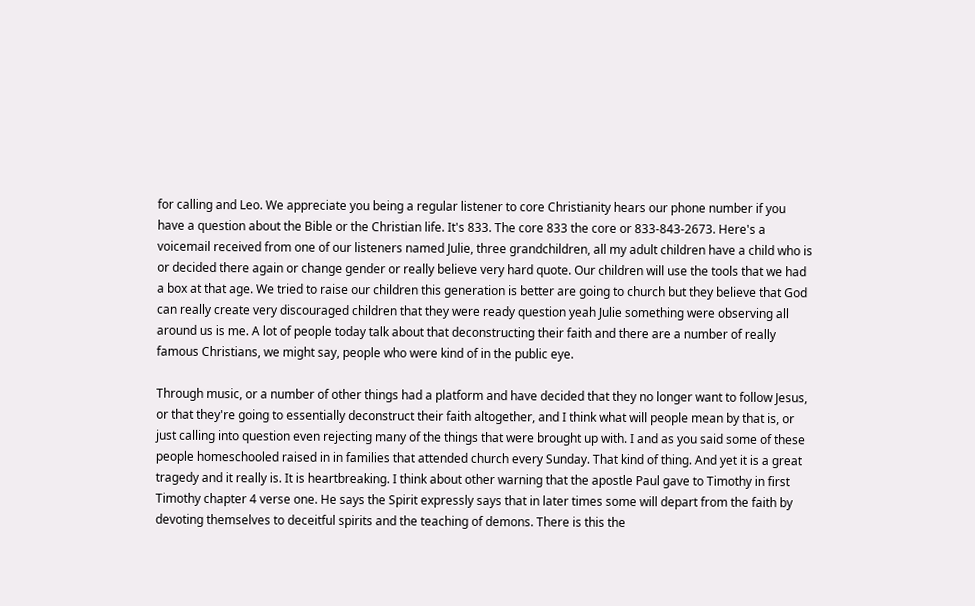for calling and Leo. We appreciate you being a regular listener to core Christianity hears our phone number if you have a question about the Bible or the Christian life. It's 833. The core 833 the core or 833-843-2673. Here's a voicemail received from one of our listeners named Julie, three grandchildren, all my adult children have a child who is or decided there again or change gender or really believe very hard quote. Our children will use the tools that we had a box at that age. We tried to raise our children this generation is better are going to church but they believe that God can really create very discouraged children that they were ready question yeah Julie something were observing all around us is me. A lot of people today talk about that deconstructing their faith and there are a number of really famous Christians, we might say, people who were kind of in the public eye.

Through music, or a number of other things had a platform and have decided that they no longer want to follow Jesus, or that they're going to essentially deconstruct their faith altogether, and I think what will people mean by that is, or just calling into question even rejecting many of the things that were brought up with. I and as you said some of these people homeschooled raised in in families that attended church every Sunday. That kind of thing. And yet it is a great tragedy and it really is. It is heartbreaking. I think about other warning that the apostle Paul gave to Timothy in first Timothy chapter 4 verse one. He says the Spirit expressly says that in later times some will depart from the faith by devoting themselves to deceitful spirits and the teaching of demons. There is this the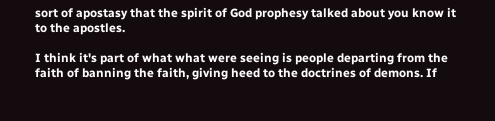sort of apostasy that the spirit of God prophesy talked about you know it to the apostles.

I think it's part of what what were seeing is people departing from the faith of banning the faith, giving heed to the doctrines of demons. If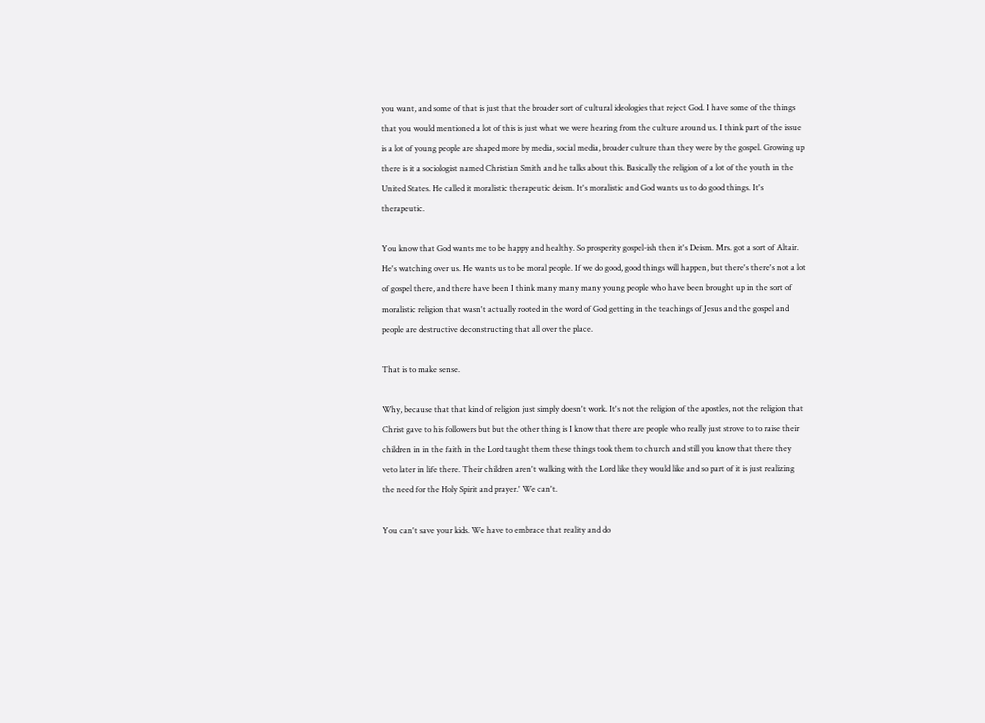you want, and some of that is just that the broader sort of cultural ideologies that reject God. I have some of the things that you would mentioned a lot of this is just what we were hearing from the culture around us. I think part of the issue is a lot of young people are shaped more by media, social media, broader culture than they were by the gospel. Growing up there is it a sociologist named Christian Smith and he talks about this. Basically the religion of a lot of the youth in the United States. He called it moralistic therapeutic deism. It's moralistic and God wants us to do good things. It's therapeutic.

You know that God wants me to be happy and healthy. So prosperity gospel-ish then it's Deism. Mrs. got a sort of Altair. He's watching over us. He wants us to be moral people. If we do good, good things will happen, but there's there's not a lot of gospel there, and there have been I think many many many young people who have been brought up in the sort of moralistic religion that wasn't actually rooted in the word of God getting in the teachings of Jesus and the gospel and people are destructive deconstructing that all over the place.

That is to make sense.

Why, because that that kind of religion just simply doesn't work. It's not the religion of the apostles, not the religion that Christ gave to his followers but but the other thing is I know that there are people who really just strove to to raise their children in in the faith in the Lord taught them these things took them to church and still you know that there they veto later in life there. Their children aren't walking with the Lord like they would like and so part of it is just realizing the need for the Holy Spirit and prayer.' We can't.

You can't save your kids. We have to embrace that reality and do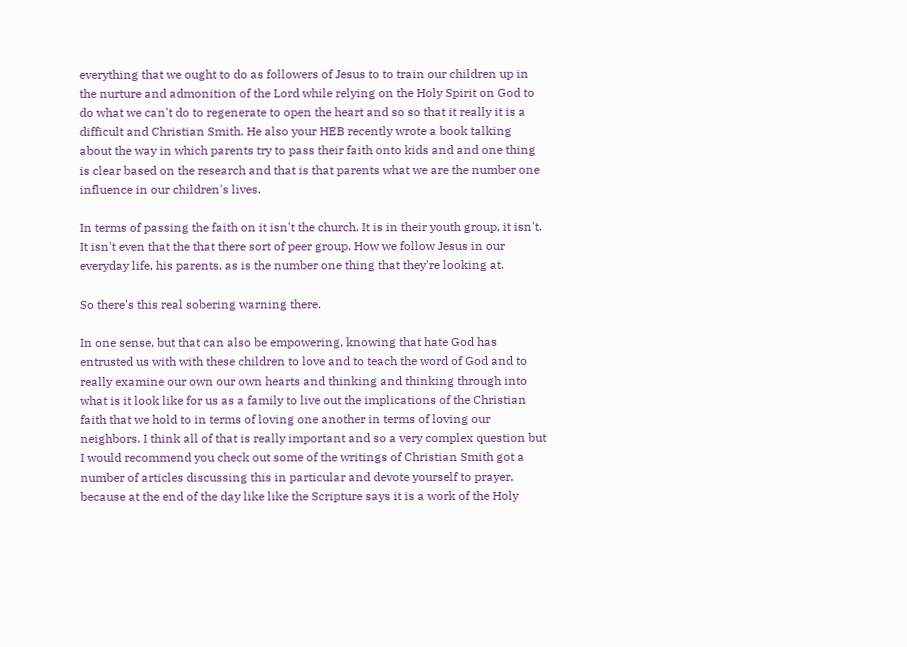everything that we ought to do as followers of Jesus to to train our children up in the nurture and admonition of the Lord while relying on the Holy Spirit on God to do what we can't do to regenerate to open the heart and so so that it really it is a difficult and Christian Smith. He also your HEB recently wrote a book talking about the way in which parents try to pass their faith onto kids and and one thing is clear based on the research and that is that parents what we are the number one influence in our children's lives.

In terms of passing the faith on it isn't the church. It is in their youth group, it isn't. It isn't even that the that there sort of peer group. How we follow Jesus in our everyday life, his parents, as is the number one thing that they're looking at.

So there's this real sobering warning there.

In one sense, but that can also be empowering, knowing that hate God has entrusted us with with these children to love and to teach the word of God and to really examine our own our own hearts and thinking and thinking through into what is it look like for us as a family to live out the implications of the Christian faith that we hold to in terms of loving one another in terms of loving our neighbors. I think all of that is really important and so a very complex question but I would recommend you check out some of the writings of Christian Smith got a number of articles discussing this in particular and devote yourself to prayer, because at the end of the day like like the Scripture says it is a work of the Holy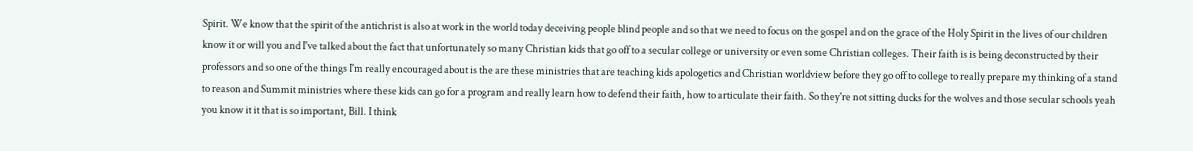Spirit. We know that the spirit of the antichrist is also at work in the world today deceiving people blind people and so that we need to focus on the gospel and on the grace of the Holy Spirit in the lives of our children know it or will you and I've talked about the fact that unfortunately so many Christian kids that go off to a secular college or university or even some Christian colleges. Their faith is is being deconstructed by their professors and so one of the things I'm really encouraged about is the are these ministries that are teaching kids apologetics and Christian worldview before they go off to college to really prepare my thinking of a stand to reason and Summit ministries where these kids can go for a program and really learn how to defend their faith, how to articulate their faith. So they're not sitting ducks for the wolves and those secular schools yeah you know it it that is so important, Bill. I think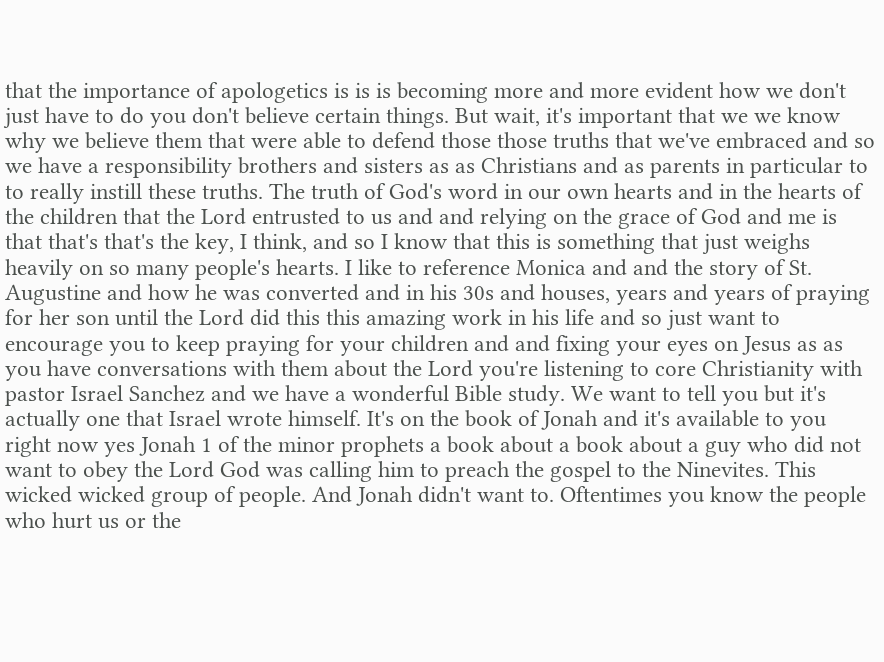that the importance of apologetics is is is becoming more and more evident how we don't just have to do you don't believe certain things. But wait, it's important that we we know why we believe them that were able to defend those those truths that we've embraced and so we have a responsibility brothers and sisters as as Christians and as parents in particular to to really instill these truths. The truth of God's word in our own hearts and in the hearts of the children that the Lord entrusted to us and and relying on the grace of God and me is that that's that's the key, I think, and so I know that this is something that just weighs heavily on so many people's hearts. I like to reference Monica and and the story of St. Augustine and how he was converted and in his 30s and houses, years and years of praying for her son until the Lord did this this amazing work in his life and so just want to encourage you to keep praying for your children and and fixing your eyes on Jesus as as you have conversations with them about the Lord you're listening to core Christianity with pastor Israel Sanchez and we have a wonderful Bible study. We want to tell you but it's actually one that Israel wrote himself. It's on the book of Jonah and it's available to you right now yes Jonah 1 of the minor prophets a book about a book about a guy who did not want to obey the Lord God was calling him to preach the gospel to the Ninevites. This wicked wicked group of people. And Jonah didn't want to. Oftentimes you know the people who hurt us or the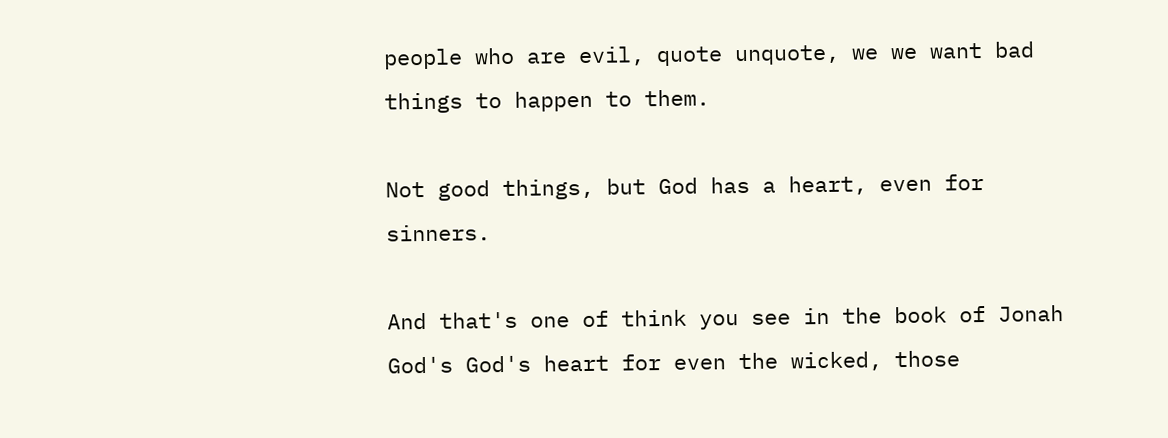people who are evil, quote unquote, we we want bad things to happen to them.

Not good things, but God has a heart, even for sinners.

And that's one of think you see in the book of Jonah God's God's heart for even the wicked, those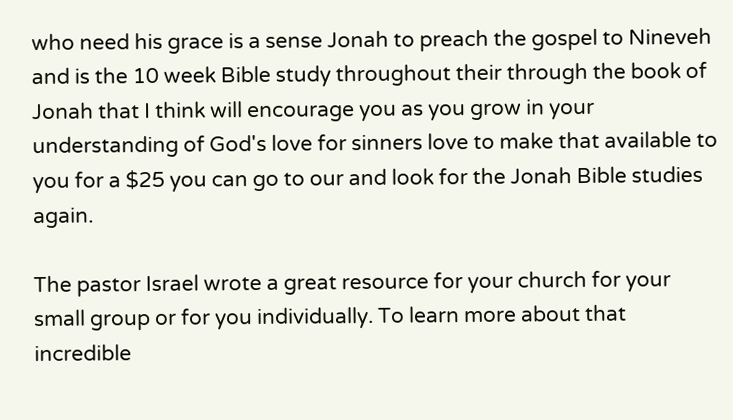who need his grace is a sense Jonah to preach the gospel to Nineveh and is the 10 week Bible study throughout their through the book of Jonah that I think will encourage you as you grow in your understanding of God's love for sinners love to make that available to you for a $25 you can go to our and look for the Jonah Bible studies again.

The pastor Israel wrote a great resource for your church for your small group or for you individually. To learn more about that incredible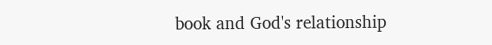book and God's relationship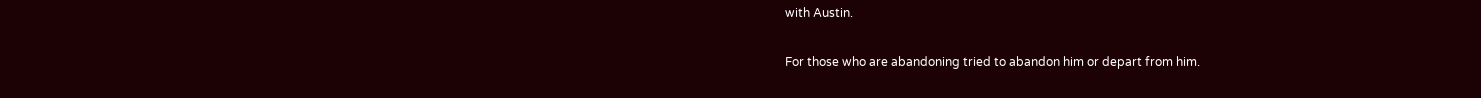with Austin.

For those who are abandoning tried to abandon him or depart from him.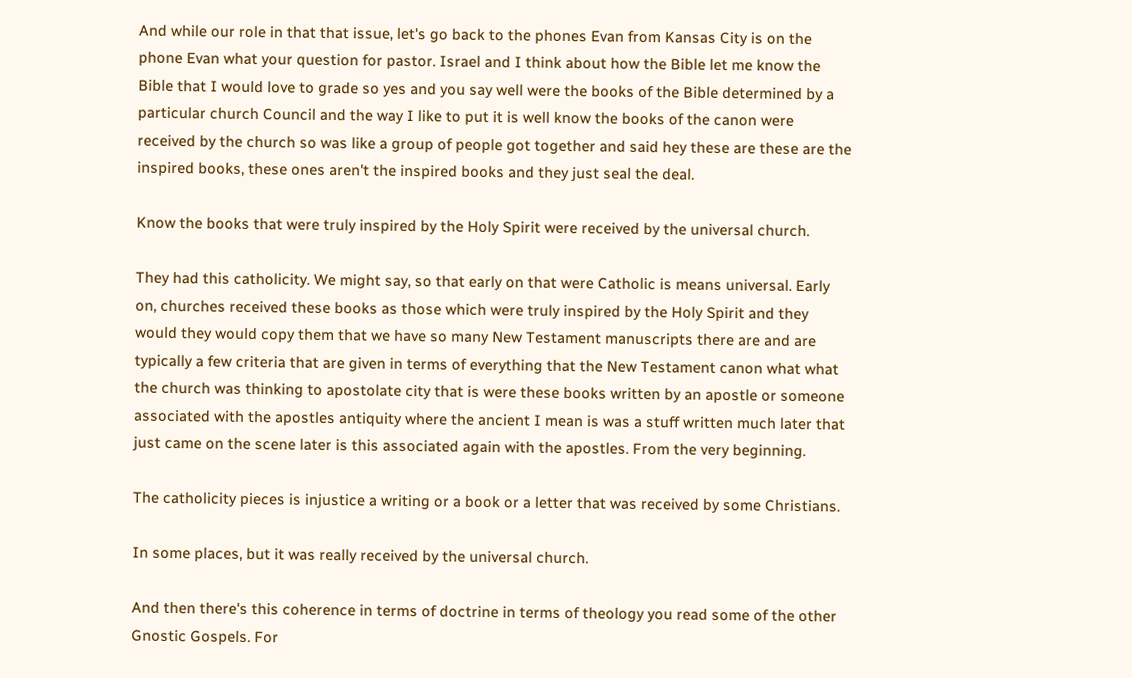And while our role in that that issue, let's go back to the phones Evan from Kansas City is on the phone Evan what your question for pastor. Israel and I think about how the Bible let me know the Bible that I would love to grade so yes and you say well were the books of the Bible determined by a particular church Council and the way I like to put it is well know the books of the canon were received by the church so was like a group of people got together and said hey these are these are the inspired books, these ones aren't the inspired books and they just seal the deal.

Know the books that were truly inspired by the Holy Spirit were received by the universal church.

They had this catholicity. We might say, so that early on that were Catholic is means universal. Early on, churches received these books as those which were truly inspired by the Holy Spirit and they would they would copy them that we have so many New Testament manuscripts there are and are typically a few criteria that are given in terms of everything that the New Testament canon what what the church was thinking to apostolate city that is were these books written by an apostle or someone associated with the apostles antiquity where the ancient I mean is was a stuff written much later that just came on the scene later is this associated again with the apostles. From the very beginning.

The catholicity pieces is injustice a writing or a book or a letter that was received by some Christians.

In some places, but it was really received by the universal church.

And then there's this coherence in terms of doctrine in terms of theology you read some of the other Gnostic Gospels. For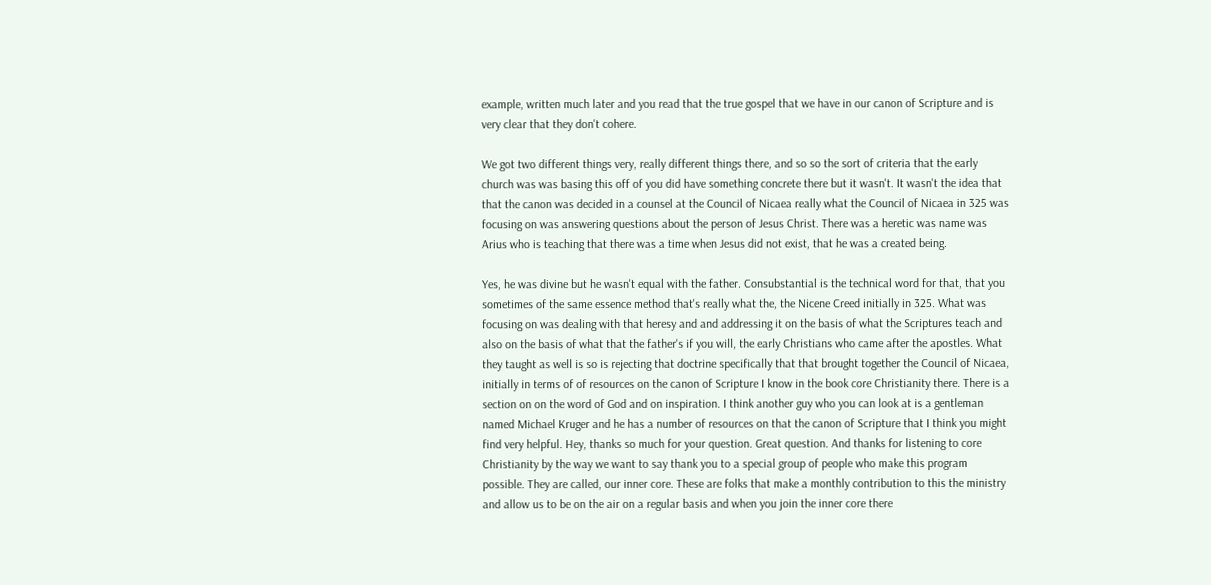example, written much later and you read that the true gospel that we have in our canon of Scripture and is very clear that they don't cohere.

We got two different things very, really different things there, and so so the sort of criteria that the early church was was basing this off of you did have something concrete there but it wasn't. It wasn't the idea that that the canon was decided in a counsel at the Council of Nicaea really what the Council of Nicaea in 325 was focusing on was answering questions about the person of Jesus Christ. There was a heretic was name was Arius who is teaching that there was a time when Jesus did not exist, that he was a created being.

Yes, he was divine but he wasn't equal with the father. Consubstantial is the technical word for that, that you sometimes of the same essence method that's really what the, the Nicene Creed initially in 325. What was focusing on was dealing with that heresy and and addressing it on the basis of what the Scriptures teach and also on the basis of what that the father's if you will, the early Christians who came after the apostles. What they taught as well is so is rejecting that doctrine specifically that that brought together the Council of Nicaea, initially in terms of of resources on the canon of Scripture I know in the book core Christianity there. There is a section on on the word of God and on inspiration. I think another guy who you can look at is a gentleman named Michael Kruger and he has a number of resources on that the canon of Scripture that I think you might find very helpful. Hey, thanks so much for your question. Great question. And thanks for listening to core Christianity by the way we want to say thank you to a special group of people who make this program possible. They are called, our inner core. These are folks that make a monthly contribution to this the ministry and allow us to be on the air on a regular basis and when you join the inner core there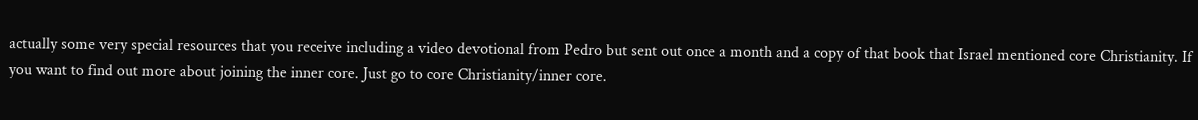actually some very special resources that you receive including a video devotional from Pedro but sent out once a month and a copy of that book that Israel mentioned core Christianity. If you want to find out more about joining the inner core. Just go to core Christianity/inner core.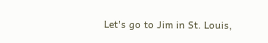Let's go to Jim in St. Louis,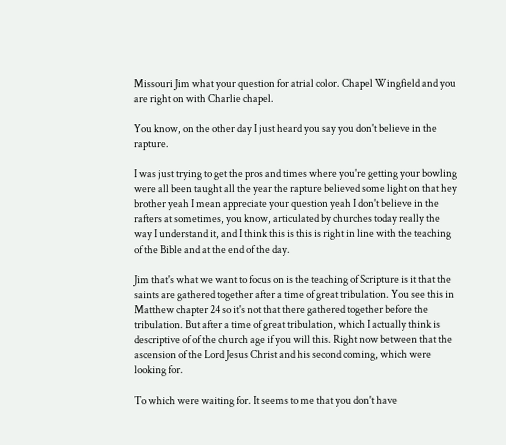Missouri Jim what your question for atrial color. Chapel Wingfield and you are right on with Charlie chapel.

You know, on the other day I just heard you say you don't believe in the rapture.

I was just trying to get the pros and times where you're getting your bowling were all been taught all the year the rapture believed some light on that hey brother yeah I mean appreciate your question yeah I don't believe in the rafters at sometimes, you know, articulated by churches today really the way I understand it, and I think this is this is right in line with the teaching of the Bible and at the end of the day.

Jim that's what we want to focus on is the teaching of Scripture is it that the saints are gathered together after a time of great tribulation. You see this in Matthew chapter 24 so it's not that there gathered together before the tribulation. But after a time of great tribulation, which I actually think is descriptive of of the church age if you will this. Right now between that the ascension of the Lord Jesus Christ and his second coming, which were looking for.

To which were waiting for. It seems to me that you don't have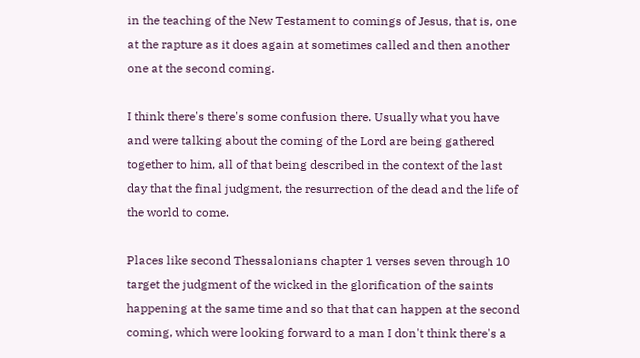in the teaching of the New Testament to comings of Jesus, that is, one at the rapture as it does again at sometimes called and then another one at the second coming.

I think there's there's some confusion there. Usually what you have and were talking about the coming of the Lord are being gathered together to him, all of that being described in the context of the last day that the final judgment, the resurrection of the dead and the life of the world to come.

Places like second Thessalonians chapter 1 verses seven through 10 target the judgment of the wicked in the glorification of the saints happening at the same time and so that that can happen at the second coming, which were looking forward to a man I don't think there's a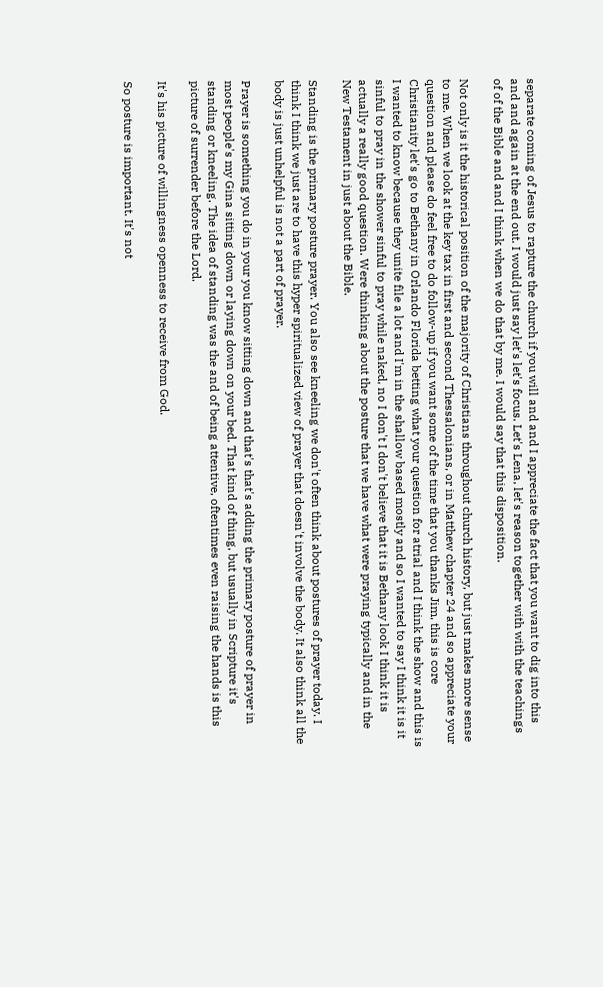separate coming of Jesus to rapture the church if you will and and I appreciate the fact that you want to dig into this and and again at the end out. I would just say let's let's focus. Let's Lena, let's reason together with with the teachings of of the Bible and and I think when we do that by me. I would say that this disposition.

Not only is it the historical position of the majority of Christians throughout church history, but just makes more sense to me. When we look at the key tax in first and second Thessalonians, or in Matthew chapter 24 and so appreciate your question and please do feel free to do follow-up if you want some of the time that you thanks Jim, this is core Christianity let's go to Bethany in Orlando Florida betting what your question for atrial and I think the show and this is I wanted to know because they unite file a lot and I'm in the shallow based mostly and so I wanted to say I think it is it sinful to pray in the shower sinful to pray while naked, no I don't I don't believe that it is Bethany look I think it is actually a really good question. Were thinking about the posture that we have what were praying typically and in the New Testament in just about the Bible.

Standing is the primary posture prayer. You also see kneeling we don't often think about postures of prayer today. I think I think we just are to have this hyper spiritualized view of prayer that doesn't involve the body. It also think all the body is just unhelpful is not a part of prayer.

Prayer is something you do in your you know sitting down and that's that's adding the primary posture of prayer in most people's my Gina sitting down or laying down on your bed. That kind of thing, but usually in Scripture it's standing or kneeling. The idea of standing was the and of being attentive, oftentimes even raising the hands is this picture of surrender before the Lord.

It's his picture of willingness openness to receive from God.

So posture is important. It's not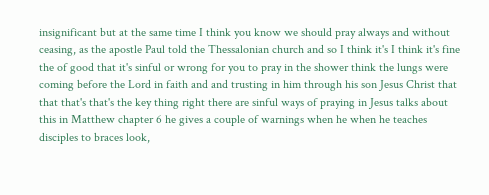insignificant but at the same time I think you know we should pray always and without ceasing, as the apostle Paul told the Thessalonian church and so I think it's I think it's fine the of good that it's sinful or wrong for you to pray in the shower think the lungs were coming before the Lord in faith and and trusting in him through his son Jesus Christ that that that's that's the key thing right there are sinful ways of praying in Jesus talks about this in Matthew chapter 6 he gives a couple of warnings when he when he teaches disciples to braces look,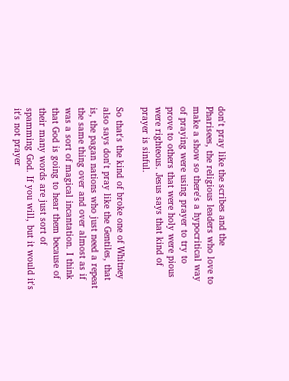don't pray like the scribes and the Pharisees, the religious leaders who love to make a show so there's a hypocritical way of praying were using prayer to try to prove to others that were holy were pious were righteous. Jesus says that kind of prayer is sinful.

So that's the kind of broke one of Whitney also says don't pray like the Gentiles, that is, the pagan nations who just need a repeat the same thing over and over almost as if was a sort of magical incantation. I think that God is going to hear them because of their many words are just sort of spamming God. If you will, but it would it's it's not prayer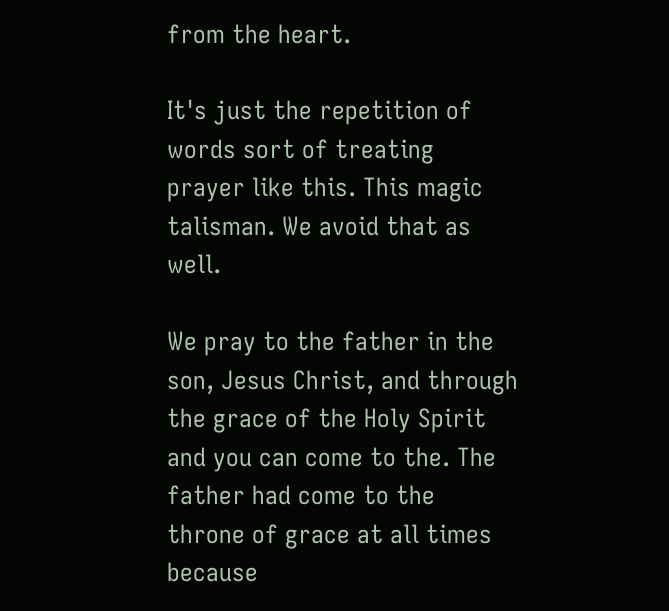from the heart.

It's just the repetition of words sort of treating prayer like this. This magic talisman. We avoid that as well.

We pray to the father in the son, Jesus Christ, and through the grace of the Holy Spirit and you can come to the. The father had come to the throne of grace at all times because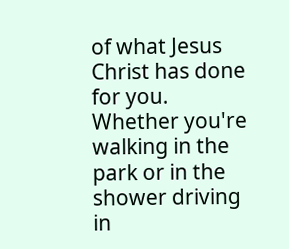of what Jesus Christ has done for you. Whether you're walking in the park or in the shower driving in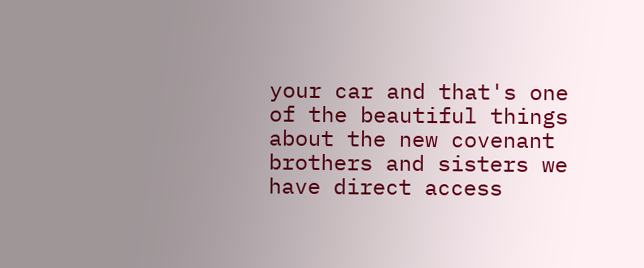your car and that's one of the beautiful things about the new covenant brothers and sisters we have direct access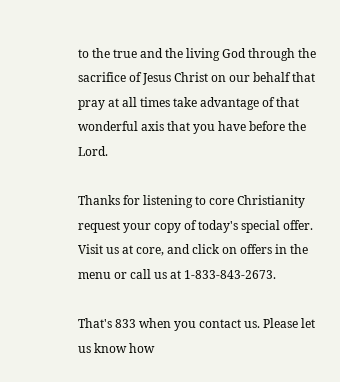to the true and the living God through the sacrifice of Jesus Christ on our behalf that pray at all times take advantage of that wonderful axis that you have before the Lord.

Thanks for listening to core Christianity request your copy of today's special offer. Visit us at core, and click on offers in the menu or call us at 1-833-843-2673.

That's 833 when you contact us. Please let us know how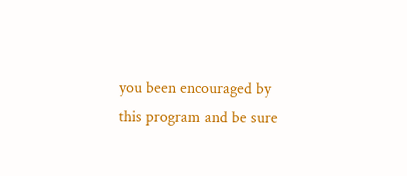you been encouraged by this program and be sure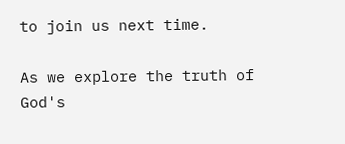to join us next time.

As we explore the truth of God's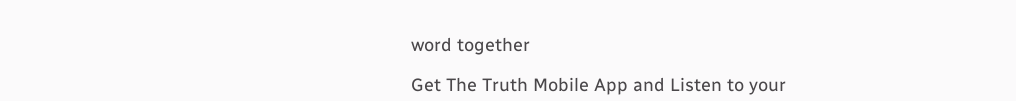word together

Get The Truth Mobile App and Listen to your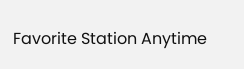Favorite Station Anytime